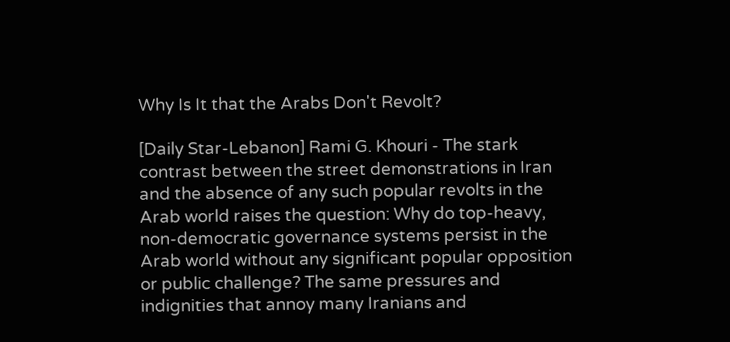Why Is It that the Arabs Don't Revolt?

[Daily Star-Lebanon] Rami G. Khouri - The stark contrast between the street demonstrations in Iran and the absence of any such popular revolts in the Arab world raises the question: Why do top-heavy, non-democratic governance systems persist in the Arab world without any significant popular opposition or public challenge? The same pressures and indignities that annoy many Iranians and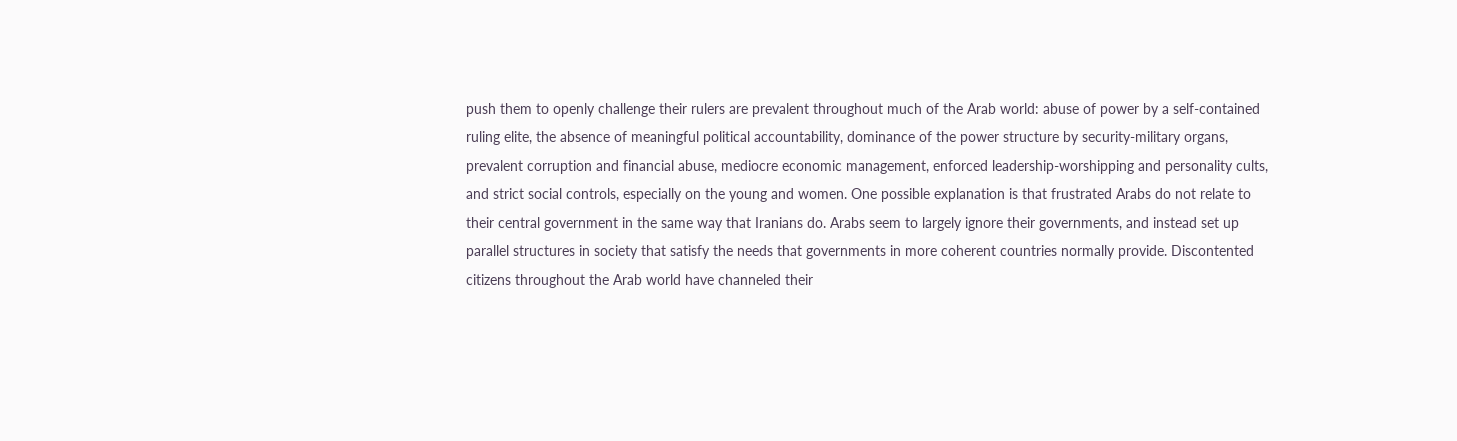push them to openly challenge their rulers are prevalent throughout much of the Arab world: abuse of power by a self-contained ruling elite, the absence of meaningful political accountability, dominance of the power structure by security-military organs, prevalent corruption and financial abuse, mediocre economic management, enforced leadership-worshipping and personality cults, and strict social controls, especially on the young and women. One possible explanation is that frustrated Arabs do not relate to their central government in the same way that Iranians do. Arabs seem to largely ignore their governments, and instead set up parallel structures in society that satisfy the needs that governments in more coherent countries normally provide. Discontented citizens throughout the Arab world have channeled their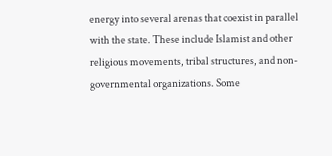energy into several arenas that coexist in parallel with the state. These include Islamist and other religious movements, tribal structures, and non-governmental organizations. Some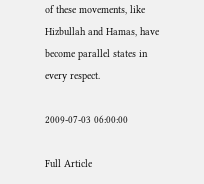of these movements, like Hizbullah and Hamas, have become parallel states in every respect.

2009-07-03 06:00:00

Full Article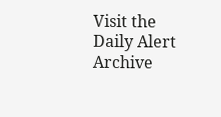Visit the Daily Alert Archive